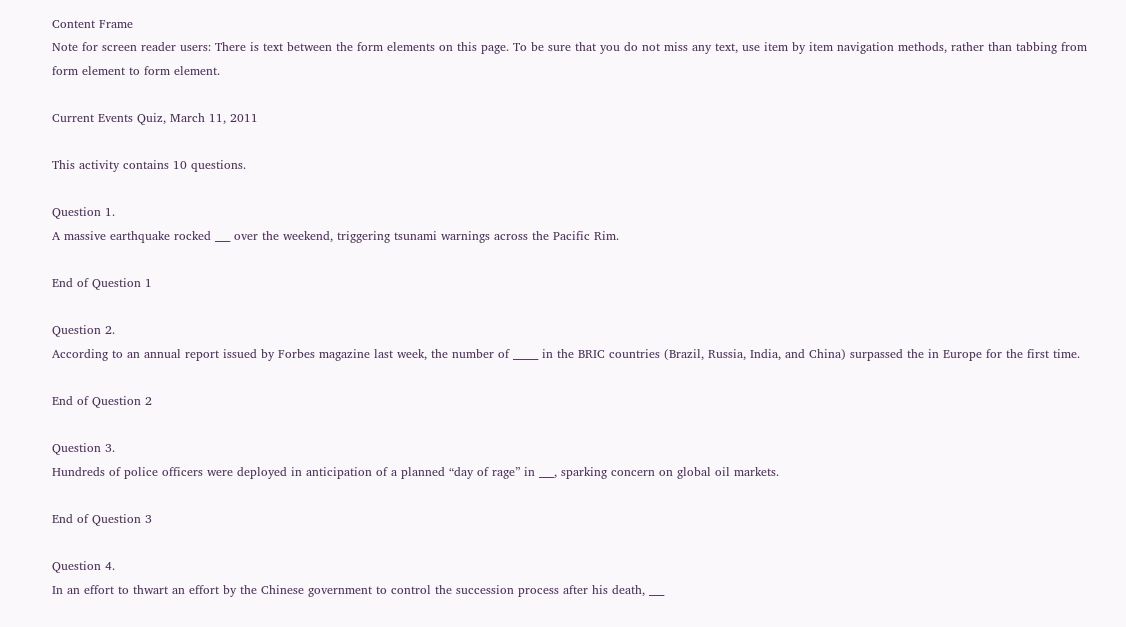Content Frame
Note for screen reader users: There is text between the form elements on this page. To be sure that you do not miss any text, use item by item navigation methods, rather than tabbing from form element to form element.

Current Events Quiz, March 11, 2011

This activity contains 10 questions.

Question 1.
A massive earthquake rocked ___ over the weekend, triggering tsunami warnings across the Pacific Rim.

End of Question 1

Question 2.
According to an annual report issued by Forbes magazine last week, the number of _____ in the BRIC countries (Brazil, Russia, India, and China) surpassed the in Europe for the first time.

End of Question 2

Question 3.
Hundreds of police officers were deployed in anticipation of a planned “day of rage” in ___, sparking concern on global oil markets.

End of Question 3

Question 4.
In an effort to thwart an effort by the Chinese government to control the succession process after his death, ___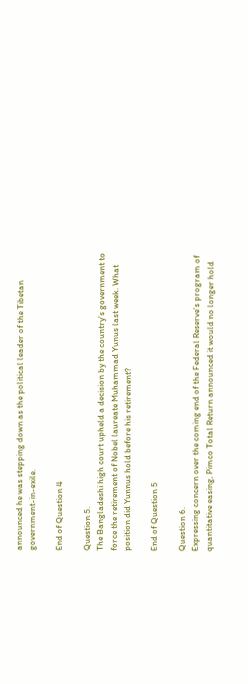announced he was stepping down as the political leader of the Tibetan government-in-exile.

End of Question 4

Question 5.
The Bangladeshi high court upheld a decision by the country’s government to force the retirement of Nobel laureate Muhammad Yunus last week. What position did Yunnus hold before his retirement?

End of Question 5

Question 6.
Expressing concern over the coming end of the Federal Reserve’s program of quantitative easing, Pimco Total Return announced it would no longer hold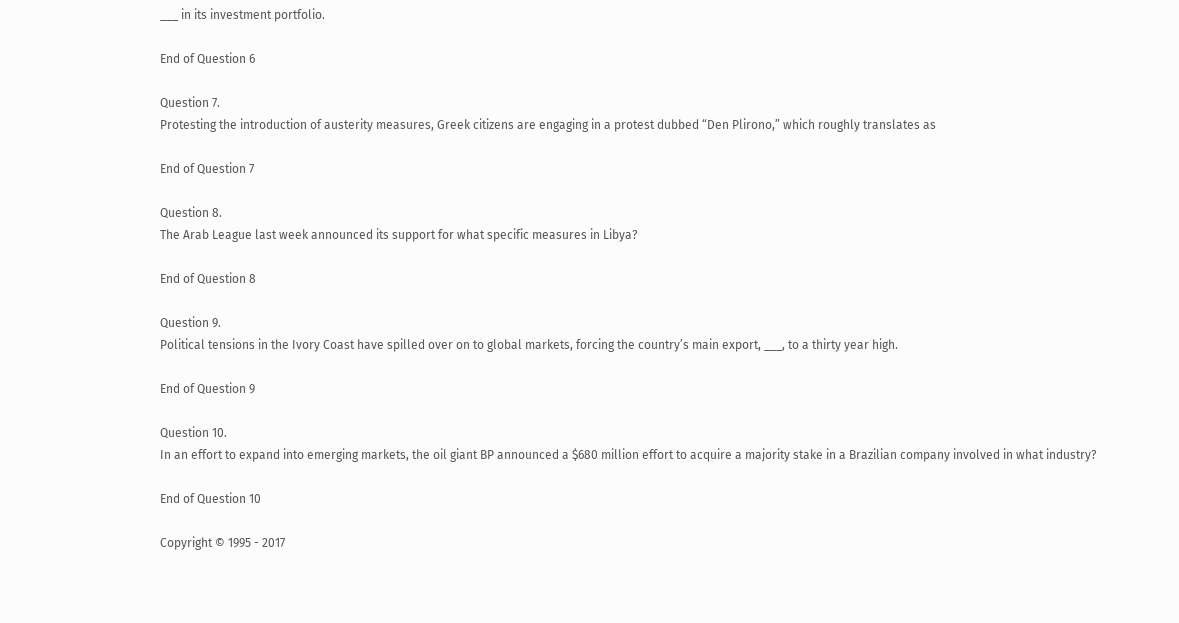___ in its investment portfolio.

End of Question 6

Question 7.
Protesting the introduction of austerity measures, Greek citizens are engaging in a protest dubbed “Den Plirono,” which roughly translates as

End of Question 7

Question 8.
The Arab League last week announced its support for what specific measures in Libya?

End of Question 8

Question 9.
Political tensions in the Ivory Coast have spilled over on to global markets, forcing the country’s main export, ___, to a thirty year high.

End of Question 9

Question 10.
In an effort to expand into emerging markets, the oil giant BP announced a $680 million effort to acquire a majority stake in a Brazilian company involved in what industry?

End of Question 10

Copyright © 1995 - 2017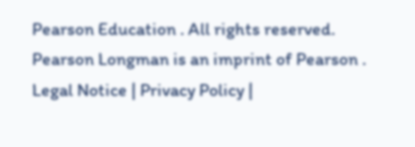Pearson Education . All rights reserved. Pearson Longman is an imprint of Pearson .
Legal Notice | Privacy Policy |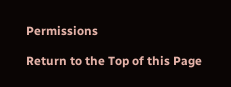Permissions

Return to the Top of this Page